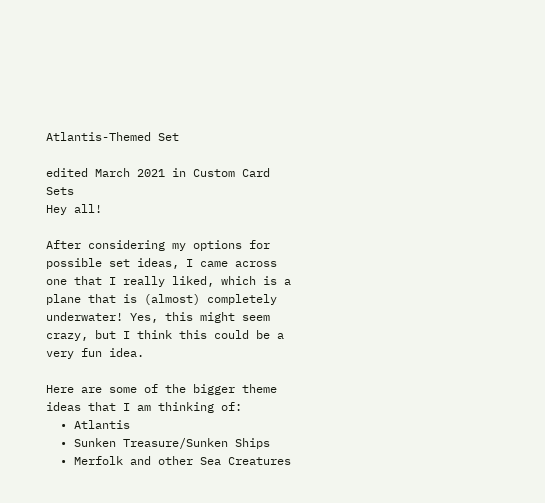Atlantis-Themed Set

edited March 2021 in Custom Card Sets
Hey all!

After considering my options for possible set ideas, I came across one that I really liked, which is a plane that is (almost) completely underwater! Yes, this might seem crazy, but I think this could be a very fun idea.

Here are some of the bigger theme ideas that I am thinking of:
  • Atlantis
  • Sunken Treasure/Sunken Ships
  • Merfolk and other Sea Creatures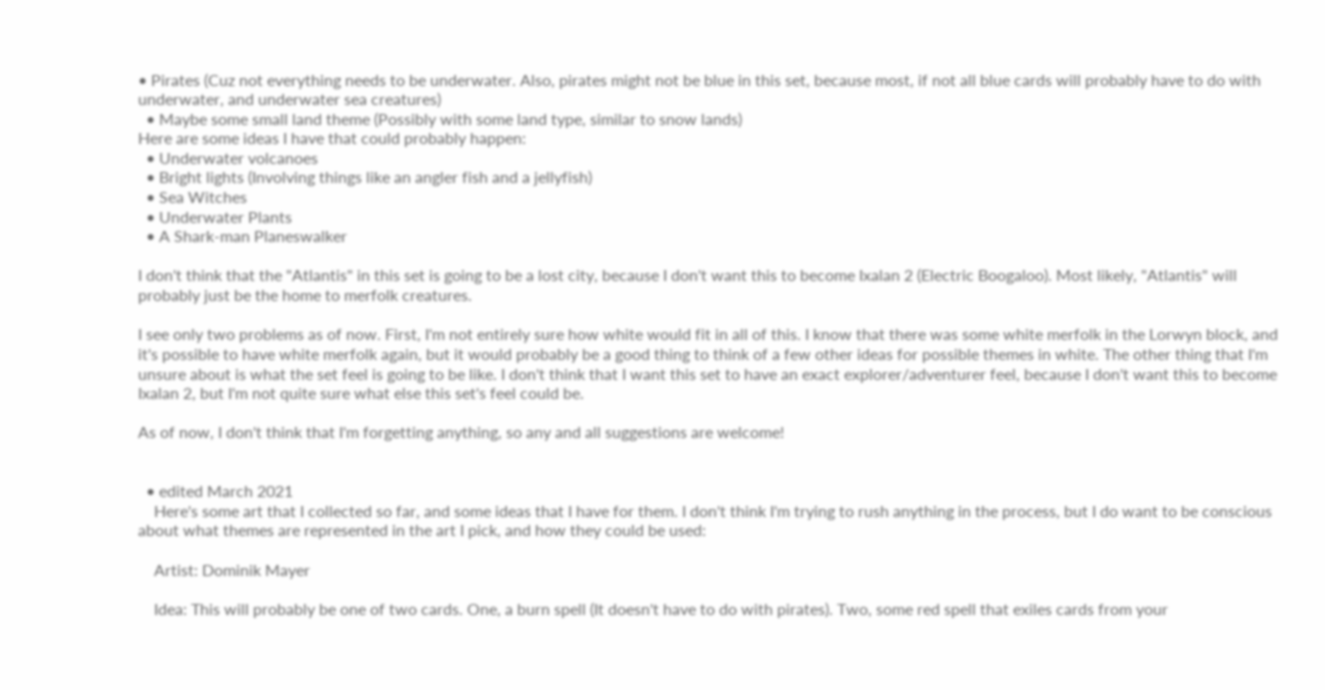• Pirates (Cuz not everything needs to be underwater. Also, pirates might not be blue in this set, because most, if not all blue cards will probably have to do with underwater, and underwater sea creatures)
  • Maybe some small land theme (Possibly with some land type, similar to snow lands)
Here are some ideas I have that could probably happen:
  • Underwater volcanoes
  • Bright lights (Involving things like an angler fish and a jellyfish)
  • Sea Witches
  • Underwater Plants
  • A Shark-man Planeswalker

I don't think that the "Atlantis" in this set is going to be a lost city, because I don't want this to become Ixalan 2 (Electric Boogaloo). Most likely, "Atlantis" will probably just be the home to merfolk creatures.

I see only two problems as of now. First, I'm not entirely sure how white would fit in all of this. I know that there was some white merfolk in the Lorwyn block, and it's possible to have white merfolk again, but it would probably be a good thing to think of a few other ideas for possible themes in white. The other thing that I'm unsure about is what the set feel is going to be like. I don't think that I want this set to have an exact explorer/adventurer feel, because I don't want this to become Ixalan 2, but I'm not quite sure what else this set's feel could be.

As of now, I don't think that I'm forgetting anything, so any and all suggestions are welcome!


  • edited March 2021
    Here's some art that I collected so far, and some ideas that I have for them. I don't think I'm trying to rush anything in the process, but I do want to be conscious about what themes are represented in the art I pick, and how they could be used:

    Artist: Dominik Mayer

    Idea: This will probably be one of two cards. One, a burn spell (It doesn't have to do with pirates). Two, some red spell that exiles cards from your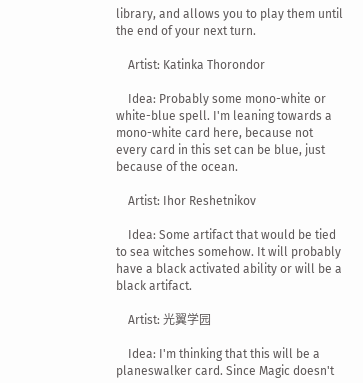library, and allows you to play them until the end of your next turn.

    Artist: Katinka Thorondor

    Idea: Probably some mono-white or white-blue spell. I'm leaning towards a mono-white card here, because not every card in this set can be blue, just because of the ocean.

    Artist: Ihor Reshetnikov

    Idea: Some artifact that would be tied to sea witches somehow. It will probably have a black activated ability or will be a black artifact.

    Artist: 光翼学园

    Idea: I'm thinking that this will be a planeswalker card. Since Magic doesn't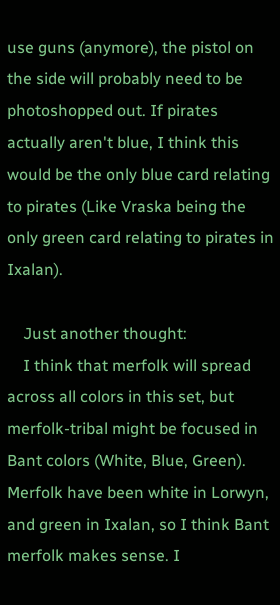use guns (anymore), the pistol on the side will probably need to be photoshopped out. If pirates actually aren't blue, I think this would be the only blue card relating to pirates (Like Vraska being the only green card relating to pirates in Ixalan).

    Just another thought:
    I think that merfolk will spread across all colors in this set, but merfolk-tribal might be focused in Bant colors (White, Blue, Green). Merfolk have been white in Lorwyn, and green in Ixalan, so I think Bant merfolk makes sense. I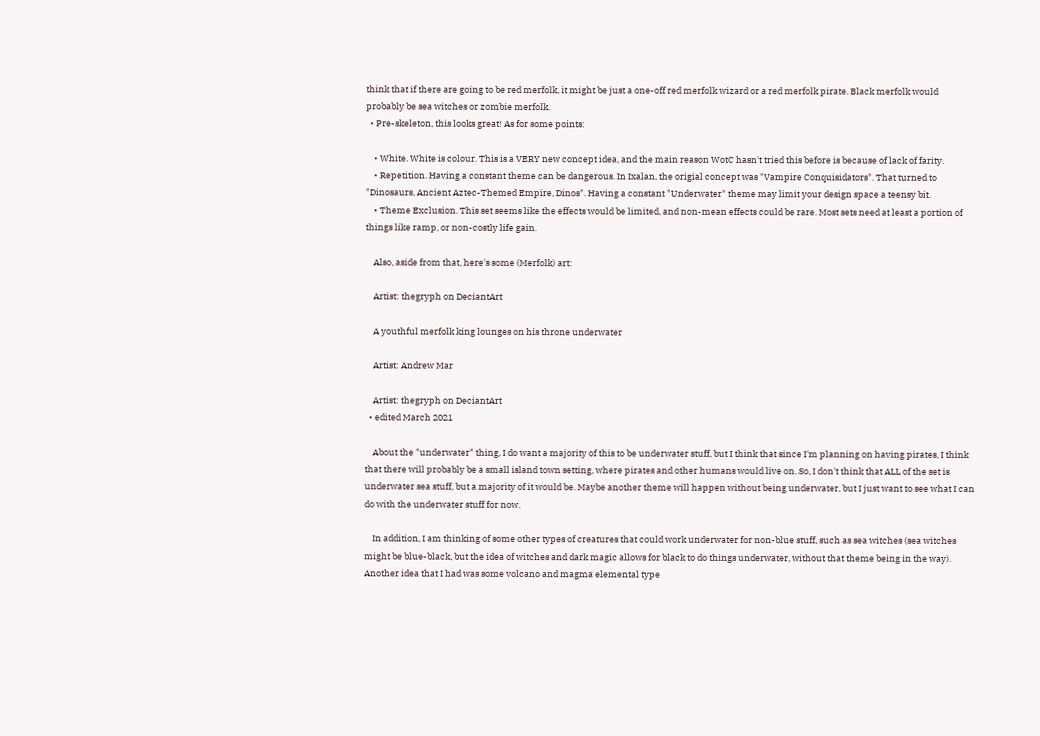think that if there are going to be red merfolk, it might be just a one-off red merfolk wizard or a red merfolk pirate. Black merfolk would probably be sea witches or zombie merfolk.
  • Pre-skeleton, this looks great! As for some points:

    • White. White is colour. This is a VERY new concept idea, and the main reason WotC hasn't tried this before is because of lack of farity.
    • Repetition. Having a constant theme can be dangerous. In Ixalan, the origial concept was "Vampire Conquisidators". That turned to "Dinosaurs, Ancient Aztec-Themed Empire, Dinos". Having a constant "Underwater" theme may limit your design space a teensy bit.
    • Theme Exclusion. This set seems like the effects would be limited, and non-mean effects could be rare. Most sets need at least a portion of things like ramp, or non-costly life gain.

    Also, aside from that, here's some (Merfolk) art:

    Artist: thegryph on DeciantArt

    A youthful merfolk king lounges on his throne underwater

    Artist: Andrew Mar

    Artist: thegryph on DeciantArt
  • edited March 2021

    About the "underwater" thing, I do want a majority of this to be underwater stuff, but I think that since I'm planning on having pirates, I think that there will probably be a small island town setting, where pirates and other humans would live on. So, I don't think that ALL of the set is underwater sea stuff, but a majority of it would be. Maybe another theme will happen without being underwater, but I just want to see what I can do with the underwater stuff for now.

    In addition, I am thinking of some other types of creatures that could work underwater for non-blue stuff, such as sea witches (sea witches might be blue-black, but the idea of witches and dark magic allows for black to do things underwater, without that theme being in the way). Another idea that I had was some volcano and magma elemental type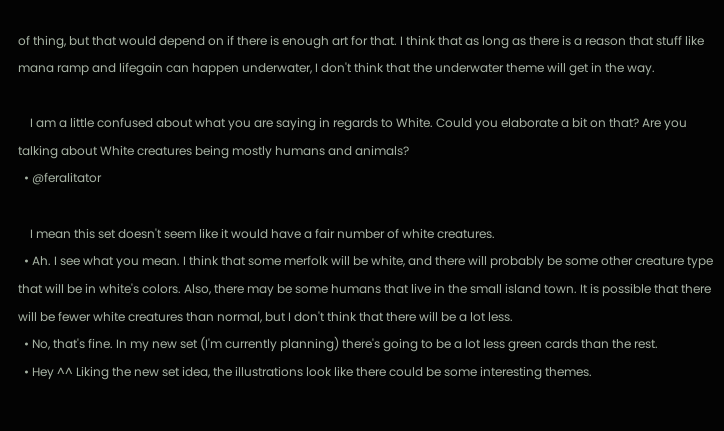of thing, but that would depend on if there is enough art for that. I think that as long as there is a reason that stuff like mana ramp and lifegain can happen underwater, I don't think that the underwater theme will get in the way.

    I am a little confused about what you are saying in regards to White. Could you elaborate a bit on that? Are you talking about White creatures being mostly humans and animals?
  • @feralitator

    I mean this set doesn't seem like it would have a fair number of white creatures.
  • Ah. I see what you mean. I think that some merfolk will be white, and there will probably be some other creature type that will be in white's colors. Also, there may be some humans that live in the small island town. It is possible that there will be fewer white creatures than normal, but I don't think that there will be a lot less.
  • No, that's fine. In my new set (I'm currently planning) there's going to be a lot less green cards than the rest.
  • Hey ^^ Liking the new set idea, the illustrations look like there could be some interesting themes.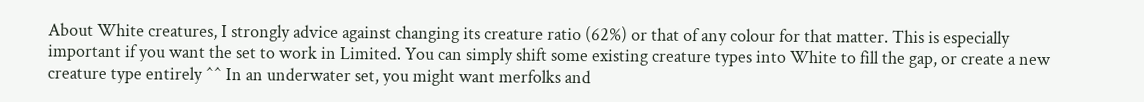About White creatures, I strongly advice against changing its creature ratio (62%) or that of any colour for that matter. This is especially important if you want the set to work in Limited. You can simply shift some existing creature types into White to fill the gap, or create a new creature type entirely ^^ In an underwater set, you might want merfolks and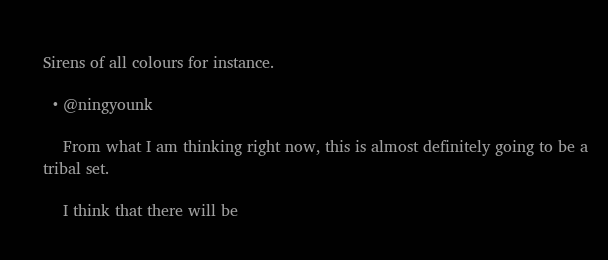Sirens of all colours for instance.

  • @ningyounk

    From what I am thinking right now, this is almost definitely going to be a tribal set.

    I think that there will be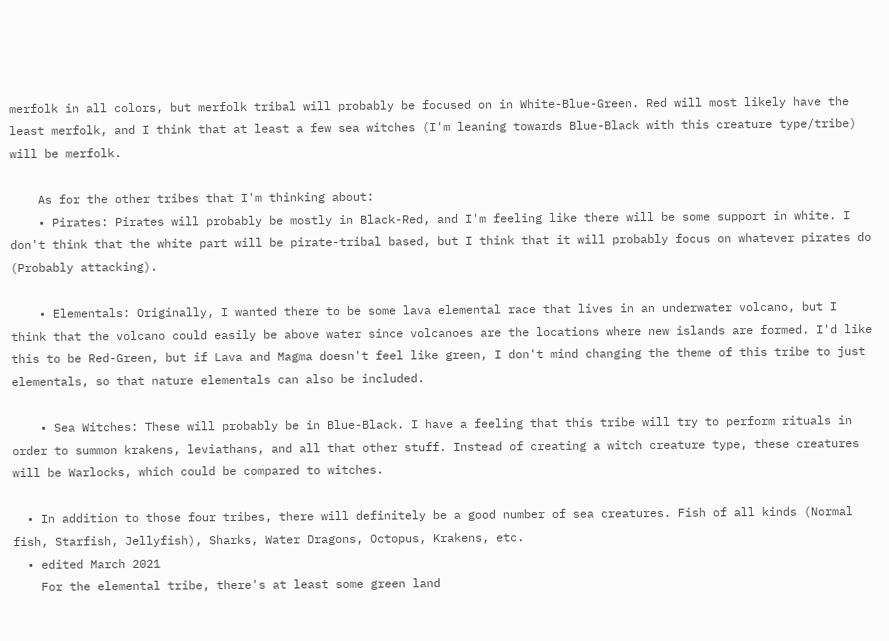merfolk in all colors, but merfolk tribal will probably be focused on in White-Blue-Green. Red will most likely have the least merfolk, and I think that at least a few sea witches (I'm leaning towards Blue-Black with this creature type/tribe) will be merfolk.

    As for the other tribes that I'm thinking about:
    • Pirates: Pirates will probably be mostly in Black-Red, and I'm feeling like there will be some support in white. I don't think that the white part will be pirate-tribal based, but I think that it will probably focus on whatever pirates do (Probably attacking).

    • Elementals: Originally, I wanted there to be some lava elemental race that lives in an underwater volcano, but I think that the volcano could easily be above water since volcanoes are the locations where new islands are formed. I'd like this to be Red-Green, but if Lava and Magma doesn't feel like green, I don't mind changing the theme of this tribe to just elementals, so that nature elementals can also be included.

    • Sea Witches: These will probably be in Blue-Black. I have a feeling that this tribe will try to perform rituals in order to summon krakens, leviathans, and all that other stuff. Instead of creating a witch creature type, these creatures will be Warlocks, which could be compared to witches.

  • In addition to those four tribes, there will definitely be a good number of sea creatures. Fish of all kinds (Normal fish, Starfish, Jellyfish), Sharks, Water Dragons, Octopus, Krakens, etc.
  • edited March 2021
    For the elemental tribe, there's at least some green land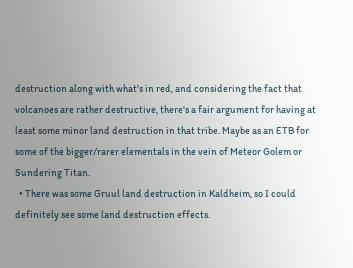destruction along with what's in red, and considering the fact that volcanoes are rather destructive, there's a fair argument for having at least some minor land destruction in that tribe. Maybe as an ETB for some of the bigger/rarer elementals in the vein of Meteor Golem or Sundering Titan.
  • There was some Gruul land destruction in Kaldheim, so I could definitely see some land destruction effects.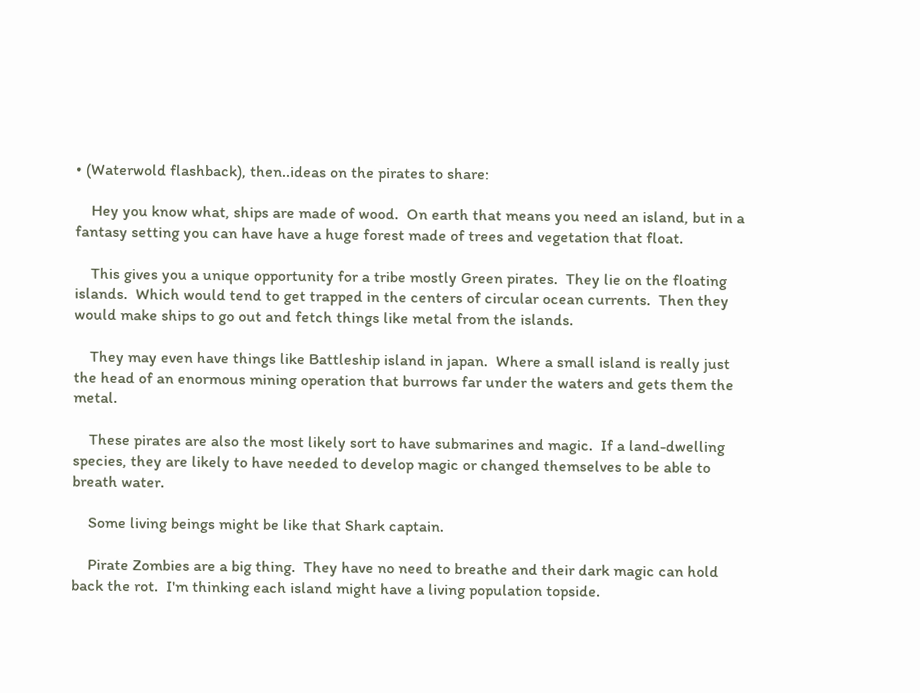• (Waterwold flashback), then..ideas on the pirates to share:

    Hey you know what, ships are made of wood.  On earth that means you need an island, but in a fantasy setting you can have have a huge forest made of trees and vegetation that float.

    This gives you a unique opportunity for a tribe mostly Green pirates.  They lie on the floating islands.  Which would tend to get trapped in the centers of circular ocean currents.  Then they would make ships to go out and fetch things like metal from the islands.

    They may even have things like Battleship island in japan.  Where a small island is really just the head of an enormous mining operation that burrows far under the waters and gets them the metal.

    These pirates are also the most likely sort to have submarines and magic.  If a land-dwelling species, they are likely to have needed to develop magic or changed themselves to be able to breath water.

    Some living beings might be like that Shark captain.

    Pirate Zombies are a big thing.  They have no need to breathe and their dark magic can hold back the rot.  I'm thinking each island might have a living population topside.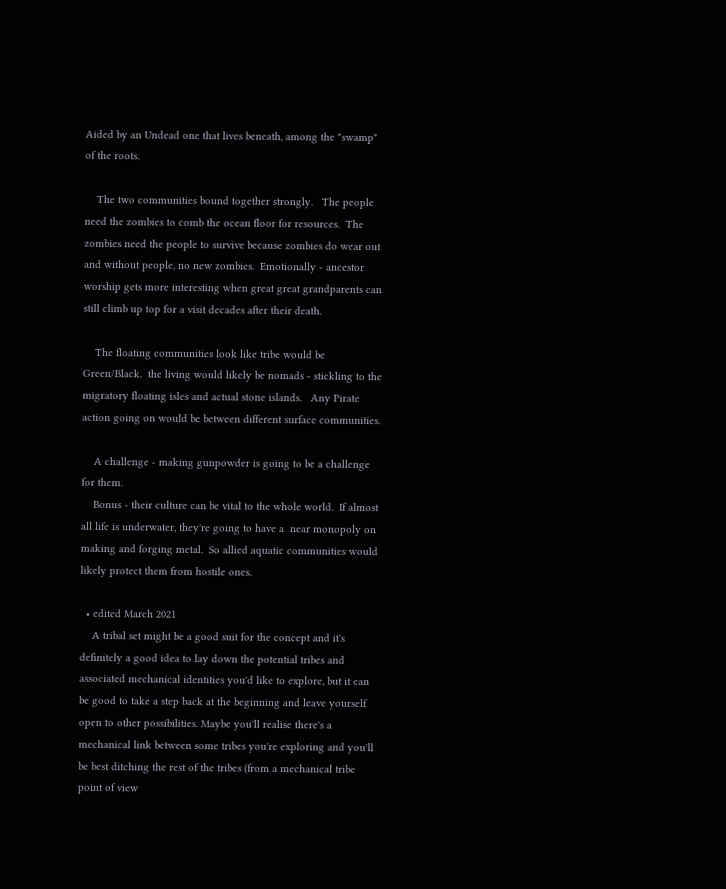Aided by an Undead one that lives beneath, among the "swamp" of the roots.

    The two communities bound together strongly.   The people need the zombies to comb the ocean floor for resources.  The zombies need the people to survive because zombies do wear out and without people, no new zombies.  Emotionally - ancestor worship gets more interesting when great great grandparents can still climb up top for a visit decades after their death.

    The floating communities look like tribe would be Green/Black.  the living would likely be nomads - stickling to the migratory floating isles and actual stone islands.   Any Pirate action going on would be between different surface communities.

    A challenge - making gunpowder is going to be a challenge for them.
    Bonus - their culture can be vital to the whole world.  If almost all life is underwater, they're going to have a  near monopoly on making and forging metal.  So allied aquatic communities would likely protect them from hostile ones.

  • edited March 2021
    A tribal set might be a good suit for the concept and it's definitely a good idea to lay down the potential tribes and associated mechanical identities you'd like to explore, but it can be good to take a step back at the beginning and leave yourself open to other possibilities. Maybe you'll realise there's a mechanical link between some tribes you're exploring and you'll be best ditching the rest of the tribes (from a mechanical tribe point of view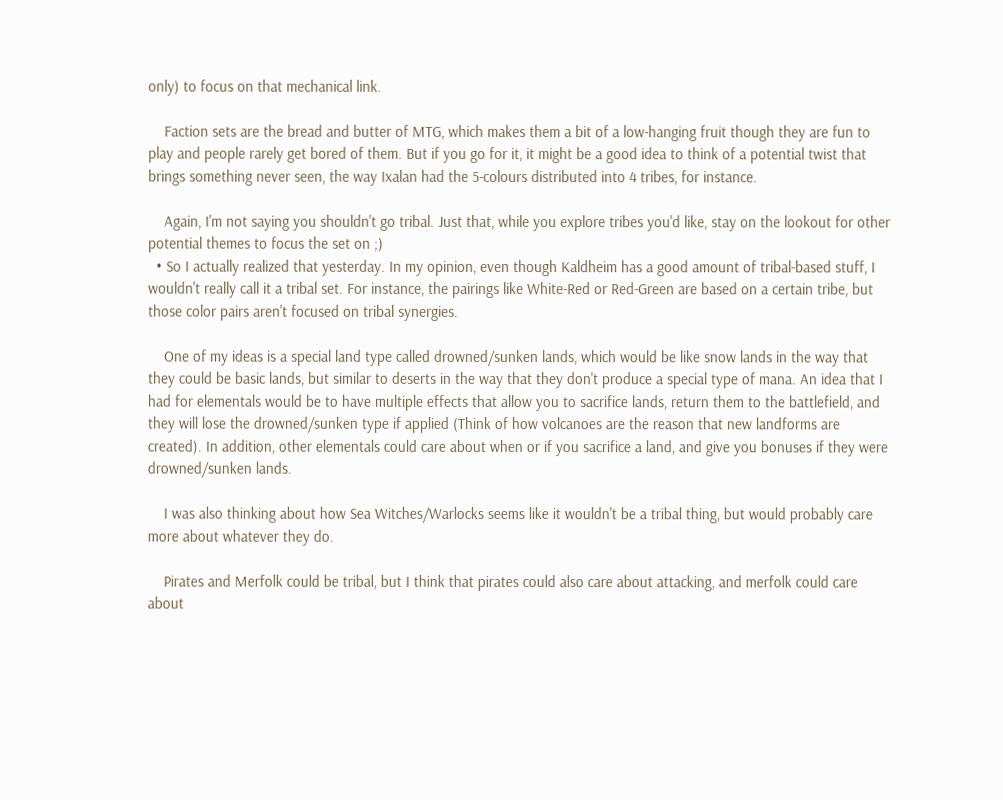only) to focus on that mechanical link.

    Faction sets are the bread and butter of MTG, which makes them a bit of a low-hanging fruit though they are fun to play and people rarely get bored of them. But if you go for it, it might be a good idea to think of a potential twist that brings something never seen, the way Ixalan had the 5-colours distributed into 4 tribes, for instance.

    Again, I'm not saying you shouldn't go tribal. Just that, while you explore tribes you'd like, stay on the lookout for other potential themes to focus the set on ;)
  • So I actually realized that yesterday. In my opinion, even though Kaldheim has a good amount of tribal-based stuff, I wouldn't really call it a tribal set. For instance, the pairings like White-Red or Red-Green are based on a certain tribe, but those color pairs aren't focused on tribal synergies.

    One of my ideas is a special land type called drowned/sunken lands, which would be like snow lands in the way that they could be basic lands, but similar to deserts in the way that they don't produce a special type of mana. An idea that I had for elementals would be to have multiple effects that allow you to sacrifice lands, return them to the battlefield, and they will lose the drowned/sunken type if applied (Think of how volcanoes are the reason that new landforms are created). In addition, other elementals could care about when or if you sacrifice a land, and give you bonuses if they were drowned/sunken lands.

    I was also thinking about how Sea Witches/Warlocks seems like it wouldn't be a tribal thing, but would probably care more about whatever they do.

    Pirates and Merfolk could be tribal, but I think that pirates could also care about attacking, and merfolk could care about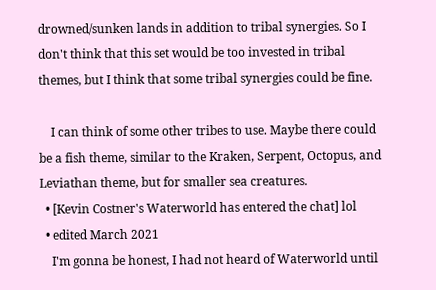drowned/sunken lands in addition to tribal synergies. So I don't think that this set would be too invested in tribal themes, but I think that some tribal synergies could be fine.

    I can think of some other tribes to use. Maybe there could be a fish theme, similar to the Kraken, Serpent, Octopus, and Leviathan theme, but for smaller sea creatures.
  • [Kevin Costner's Waterworld has entered the chat] lol
  • edited March 2021
    I'm gonna be honest, I had not heard of Waterworld until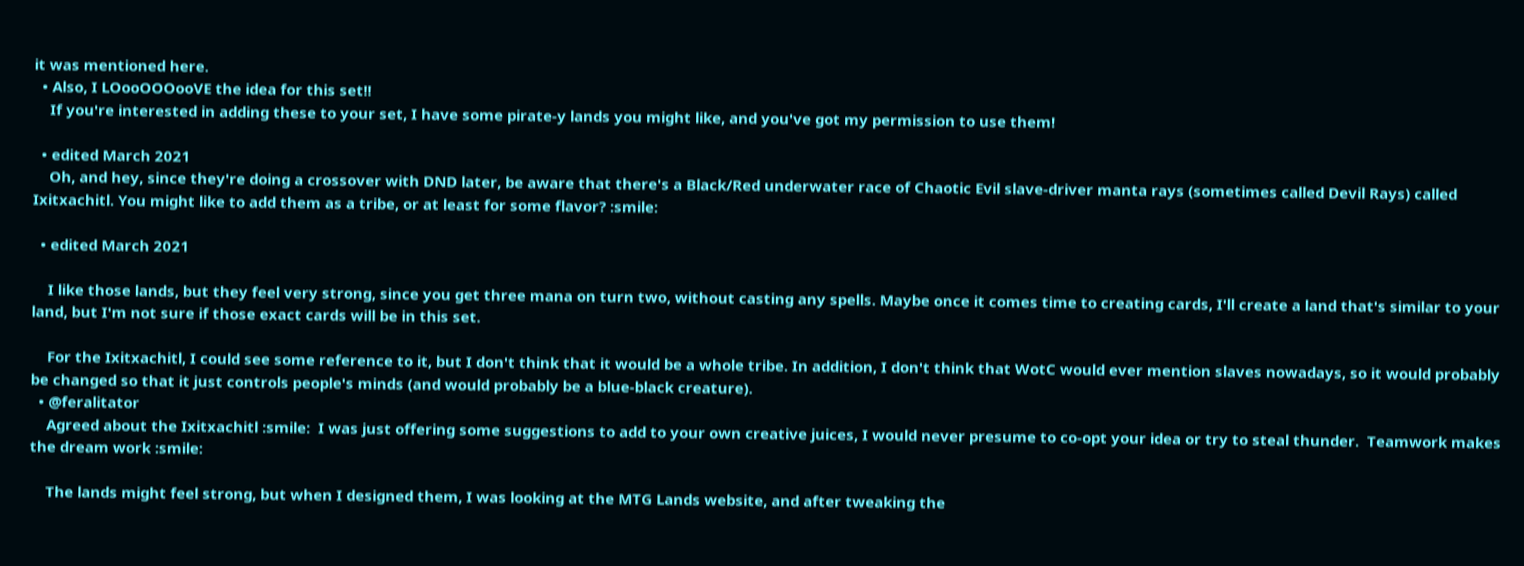it was mentioned here.
  • Also, I LOooOOOooVE the idea for this set!!
    If you're interested in adding these to your set, I have some pirate-y lands you might like, and you've got my permission to use them!

  • edited March 2021
    Oh, and hey, since they're doing a crossover with DND later, be aware that there's a Black/Red underwater race of Chaotic Evil slave-driver manta rays (sometimes called Devil Rays) called Ixitxachitl. You might like to add them as a tribe, or at least for some flavor? :smile:

  • edited March 2021

    I like those lands, but they feel very strong, since you get three mana on turn two, without casting any spells. Maybe once it comes time to creating cards, I'll create a land that's similar to your land, but I'm not sure if those exact cards will be in this set.

    For the Ixitxachitl, I could see some reference to it, but I don't think that it would be a whole tribe. In addition, I don't think that WotC would ever mention slaves nowadays, so it would probably be changed so that it just controls people's minds (and would probably be a blue-black creature).
  • @feralitator
    Agreed about the Ixitxachitl :smile:  I was just offering some suggestions to add to your own creative juices, I would never presume to co-opt your idea or try to steal thunder.  Teamwork makes the dream work :smile:

    The lands might feel strong, but when I designed them, I was looking at the MTG Lands website, and after tweaking the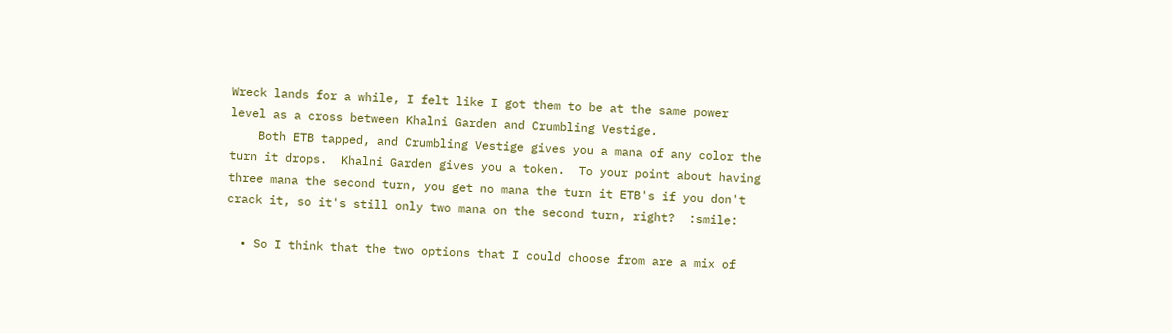Wreck lands for a while, I felt like I got them to be at the same power level as a cross between Khalni Garden and Crumbling Vestige.
    Both ETB tapped, and Crumbling Vestige gives you a mana of any color the turn it drops.  Khalni Garden gives you a token.  To your point about having three mana the second turn, you get no mana the turn it ETB's if you don't crack it, so it's still only two mana on the second turn, right?  :smile:

  • So I think that the two options that I could choose from are a mix of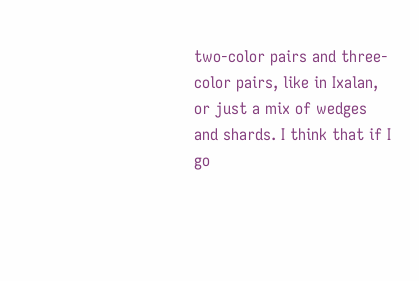two-color pairs and three-color pairs, like in Ixalan, or just a mix of wedges and shards. I think that if I go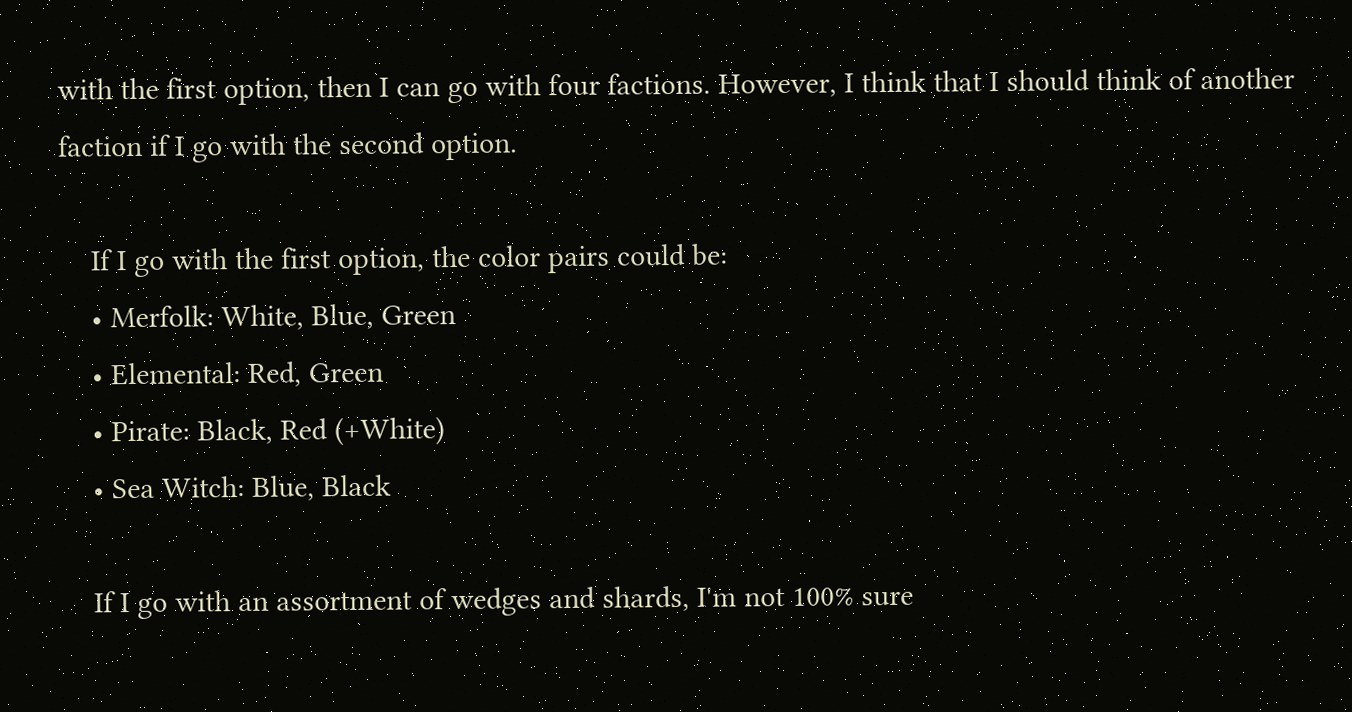with the first option, then I can go with four factions. However, I think that I should think of another faction if I go with the second option.

    If I go with the first option, the color pairs could be:
    • Merfolk: White, Blue, Green
    • Elemental: Red, Green
    • Pirate: Black, Red (+White)
    • Sea Witch: Blue, Black

    If I go with an assortment of wedges and shards, I'm not 100% sure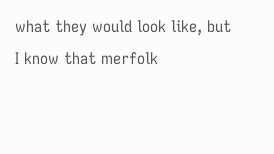what they would look like, but I know that merfolk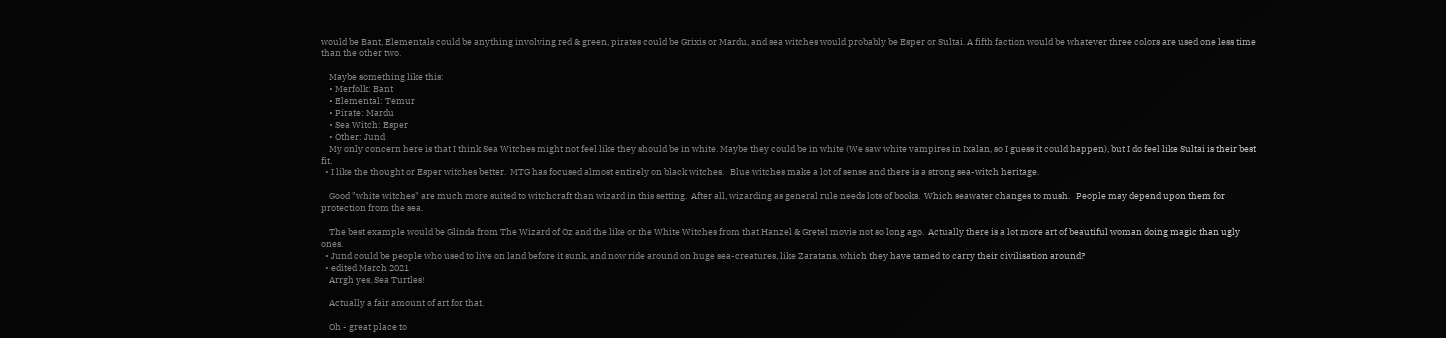would be Bant, Elementals could be anything involving red & green, pirates could be Grixis or Mardu, and sea witches would probably be Esper or Sultai. A fifth faction would be whatever three colors are used one less time than the other two.

    Maybe something like this:
    • Merfolk: Bant
    • Elemental: Temur
    • Pirate: Mardu
    • Sea Witch: Esper
    • Other: Jund
    My only concern here is that I think Sea Witches might not feel like they should be in white. Maybe they could be in white (We saw white vampires in Ixalan, so I guess it could happen), but I do feel like Sultai is their best fit.
  • I like the thought or Esper witches better.  MTG has focused almost entirely on black witches.   Blue witches make a lot of sense and there is a strong sea-witch heritage.

    Good "white witches" are much more suited to witchcraft than wizard in this setting.  After all, wizarding as general rule needs lots of books.  Which seawater changes to mush.   People may depend upon them for protection from the sea.

    The best example would be Glinda from The Wizard of Oz and the like or the White Witches from that Hanzel & Gretel movie not so long ago.  Actually there is a lot more art of beautiful woman doing magic than ugly ones.
  • Jund could be people who used to live on land before it sunk, and now ride around on huge sea-creatures, like Zaratans, which they have tamed to carry their civilisation around?
  • edited March 2021
    Arrgh yes, Sea Turtles!

    Actually a fair amount of art for that.

    Oh - great place to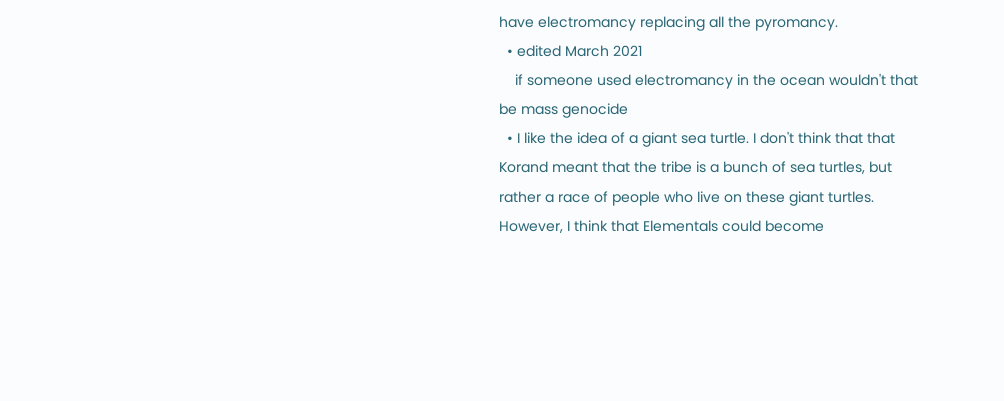have electromancy replacing all the pyromancy.
  • edited March 2021
    if someone used electromancy in the ocean wouldn't that be mass genocide
  • I like the idea of a giant sea turtle. I don't think that that Korand meant that the tribe is a bunch of sea turtles, but rather a race of people who live on these giant turtles. However, I think that Elementals could become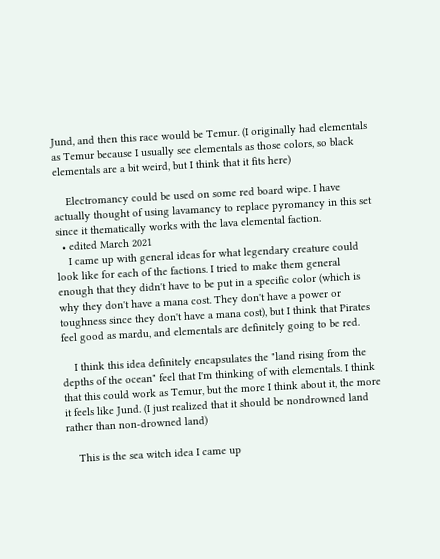Jund, and then this race would be Temur. (I originally had elementals as Temur because I usually see elementals as those colors, so black elementals are a bit weird, but I think that it fits here)

    Electromancy could be used on some red board wipe. I have actually thought of using lavamancy to replace pyromancy in this set since it thematically works with the lava elemental faction.
  • edited March 2021
    I came up with general ideas for what legendary creature could look like for each of the factions. I tried to make them general enough that they didn't have to be put in a specific color (which is why they don't have a mana cost. They don't have a power or toughness since they don't have a mana cost), but I think that Pirates feel good as mardu, and elementals are definitely going to be red.

    I think this idea definitely encapsulates the "land rising from the depths of the ocean" feel that I'm thinking of with elementals. I think that this could work as Temur, but the more I think about it, the more it feels like Jund. (I just realized that it should be nondrowned land rather than non-drowned land)

    This is the sea witch idea I came up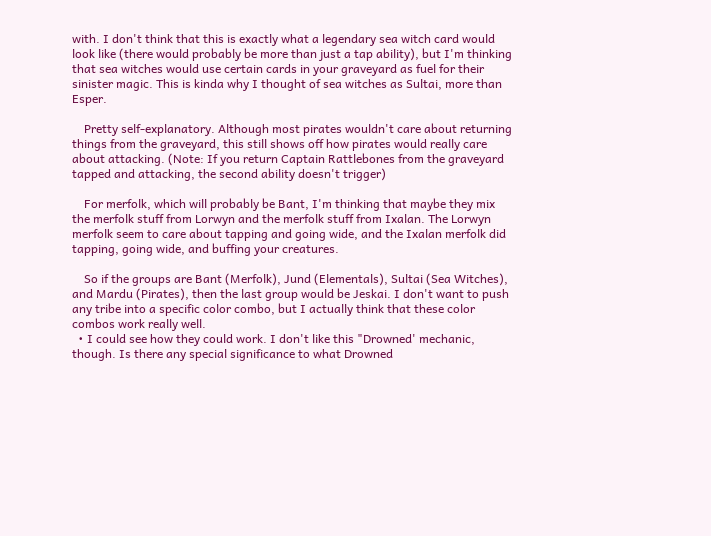with. I don't think that this is exactly what a legendary sea witch card would look like (there would probably be more than just a tap ability), but I'm thinking that sea witches would use certain cards in your graveyard as fuel for their sinister magic. This is kinda why I thought of sea witches as Sultai, more than Esper.

    Pretty self-explanatory. Although most pirates wouldn't care about returning things from the graveyard, this still shows off how pirates would really care about attacking. (Note: If you return Captain Rattlebones from the graveyard tapped and attacking, the second ability doesn't trigger)

    For merfolk, which will probably be Bant, I'm thinking that maybe they mix the merfolk stuff from Lorwyn and the merfolk stuff from Ixalan. The Lorwyn merfolk seem to care about tapping and going wide, and the Ixalan merfolk did tapping, going wide, and buffing your creatures.

    So if the groups are Bant (Merfolk), Jund (Elementals), Sultai (Sea Witches), and Mardu (Pirates), then the last group would be Jeskai. I don't want to push any tribe into a specific color combo, but I actually think that these color combos work really well.
  • I could see how they could work. I don't like this "Drowned' mechanic, though. Is there any special significance to what Drowned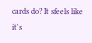cards do? It sfeels like it's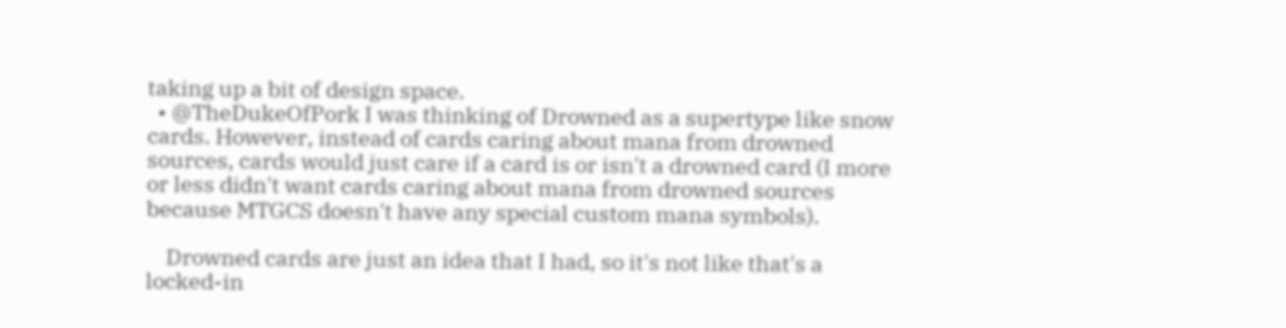taking up a bit of design space.
  • @TheDukeOfPork I was thinking of Drowned as a supertype like snow cards. However, instead of cards caring about mana from drowned sources, cards would just care if a card is or isn't a drowned card (I more or less didn't want cards caring about mana from drowned sources because MTGCS doesn't have any special custom mana symbols).

    Drowned cards are just an idea that I had, so it's not like that's a locked-in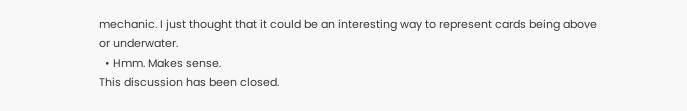mechanic. I just thought that it could be an interesting way to represent cards being above or underwater.
  • Hmm. Makes sense.
This discussion has been closed.